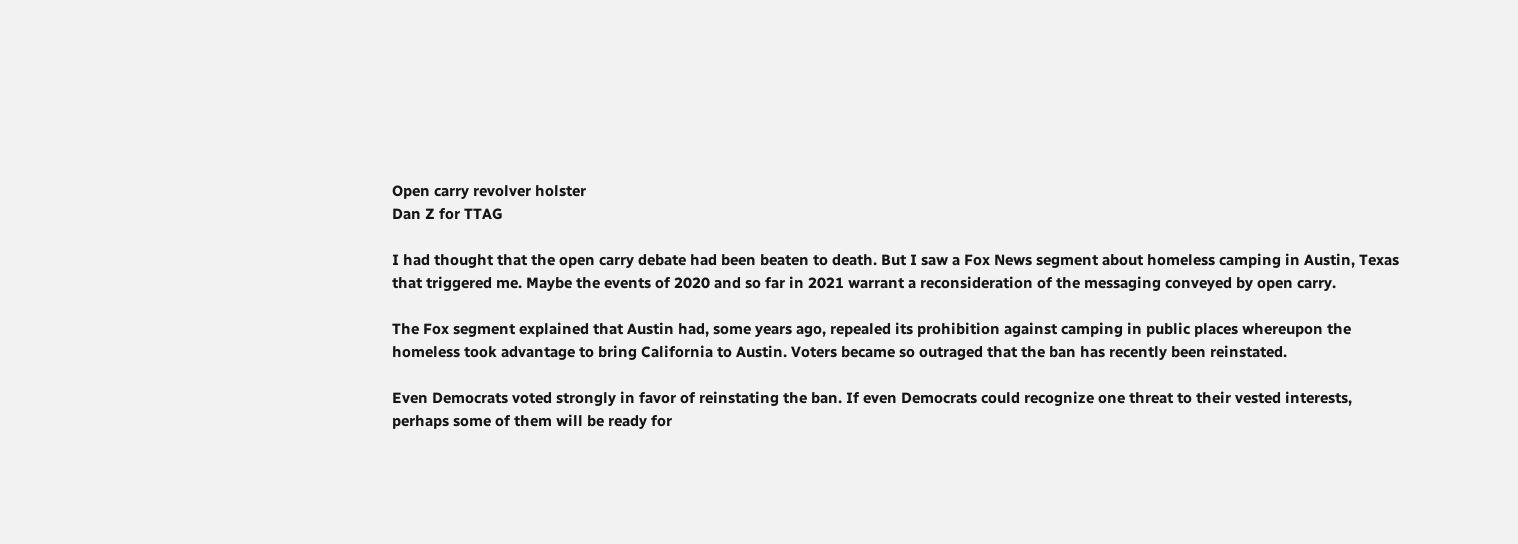Open carry revolver holster
Dan Z for TTAG

I had thought that the open carry debate had been beaten to death. But I saw a Fox News segment about homeless camping in Austin, Texas that triggered me. Maybe the events of 2020 and so far in 2021 warrant a reconsideration of the messaging conveyed by open carry.

The Fox segment explained that Austin had, some years ago, repealed its prohibition against camping in public places whereupon the homeless took advantage to bring California to Austin. Voters became so outraged that the ban has recently been reinstated.

Even Democrats voted strongly in favor of reinstating the ban. If even Democrats could recognize one threat to their vested interests, perhaps some of them will be ready for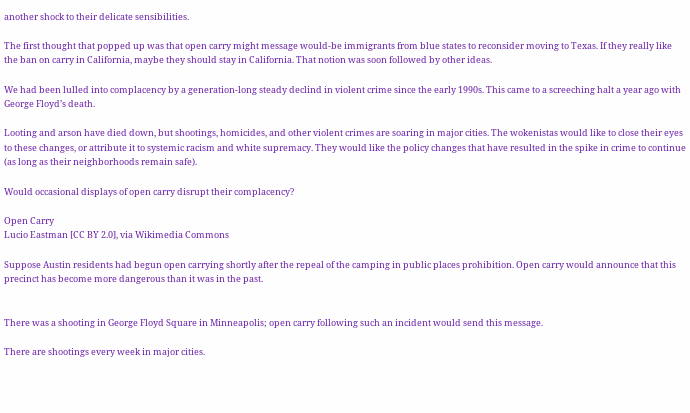another shock to their delicate sensibilities.

The first thought that popped up was that open carry might message would-be immigrants from blue states to reconsider moving to Texas. If they really like the ban on carry in California, maybe they should stay in California. That notion was soon followed by other ideas.

We had been lulled into complacency by a generation-long steady declind in violent crime since the early 1990s. This came to a screeching halt a year ago with George Floyd’s death.

Looting and arson have died down, but shootings, homicides, and other violent crimes are soaring in major cities. The wokenistas would like to close their eyes to these changes, or attribute it to systemic racism and white supremacy. They would like the policy changes that have resulted in the spike in crime to continue (as long as their neighborhoods remain safe).

Would occasional displays of open carry disrupt their complacency?

Open Carry
Lucio Eastman [CC BY 2.0], via Wikimedia Commons

Suppose Austin residents had begun open carrying shortly after the repeal of the camping in public places prohibition. Open carry would announce that this precinct has become more dangerous than it was in the past.


There was a shooting in George Floyd Square in Minneapolis; open carry following such an incident would send this message.

There are shootings every week in major cities.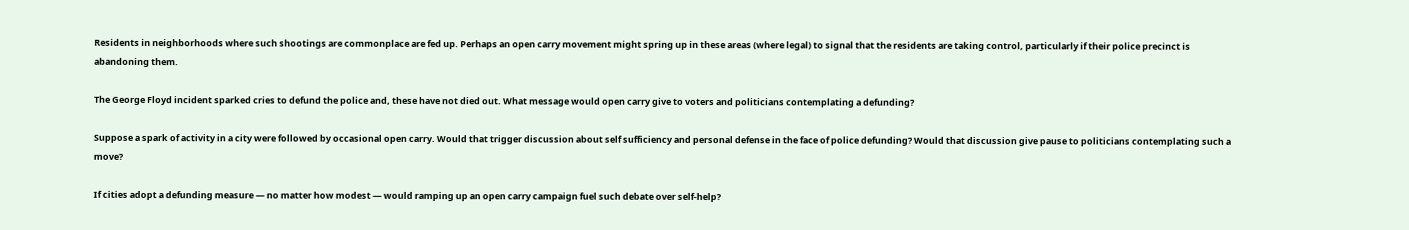Residents in neighborhoods where such shootings are commonplace are fed up. Perhaps an open carry movement might spring up in these areas (where legal) to signal that the residents are taking control, particularly if their police precinct is abandoning them.

The George Floyd incident sparked cries to defund the police and, these have not died out. What message would open carry give to voters and politicians contemplating a defunding?

Suppose a spark of activity in a city were followed by occasional open carry. Would that trigger discussion about self sufficiency and personal defense in the face of police defunding? Would that discussion give pause to politicians contemplating such a move?

If cities adopt a defunding measure — no matter how modest — would ramping up an open carry campaign fuel such debate over self-help?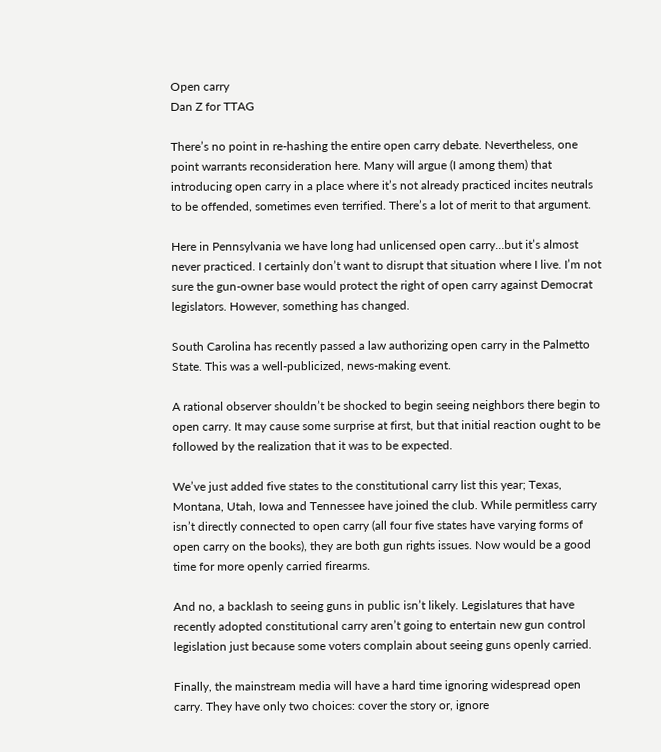Open carry
Dan Z for TTAG

There’s no point in re-hashing the entire open carry debate. Nevertheless, one point warrants reconsideration here. Many will argue (I among them) that introducing open carry in a place where it’s not already practiced incites neutrals to be offended, sometimes even terrified. There’s a lot of merit to that argument.

Here in Pennsylvania we have long had unlicensed open carry…but it’s almost never practiced. I certainly don’t want to disrupt that situation where I live. I’m not sure the gun-owner base would protect the right of open carry against Democrat legislators. However, something has changed.

South Carolina has recently passed a law authorizing open carry in the Palmetto State. This was a well-publicized, news-making event.

A rational observer shouldn’t be shocked to begin seeing neighbors there begin to open carry. It may cause some surprise at first, but that initial reaction ought to be followed by the realization that it was to be expected.

We’ve just added five states to the constitutional carry list this year; Texas, Montana, Utah, Iowa and Tennessee have joined the club. While permitless carry isn’t directly connected to open carry (all four five states have varying forms of open carry on the books), they are both gun rights issues. Now would be a good time for more openly carried firearms.

And no, a backlash to seeing guns in public isn’t likely. Legislatures that have recently adopted constitutional carry aren’t going to entertain new gun control legislation just because some voters complain about seeing guns openly carried.

Finally, the mainstream media will have a hard time ignoring widespread open carry. They have only two choices: cover the story or, ignore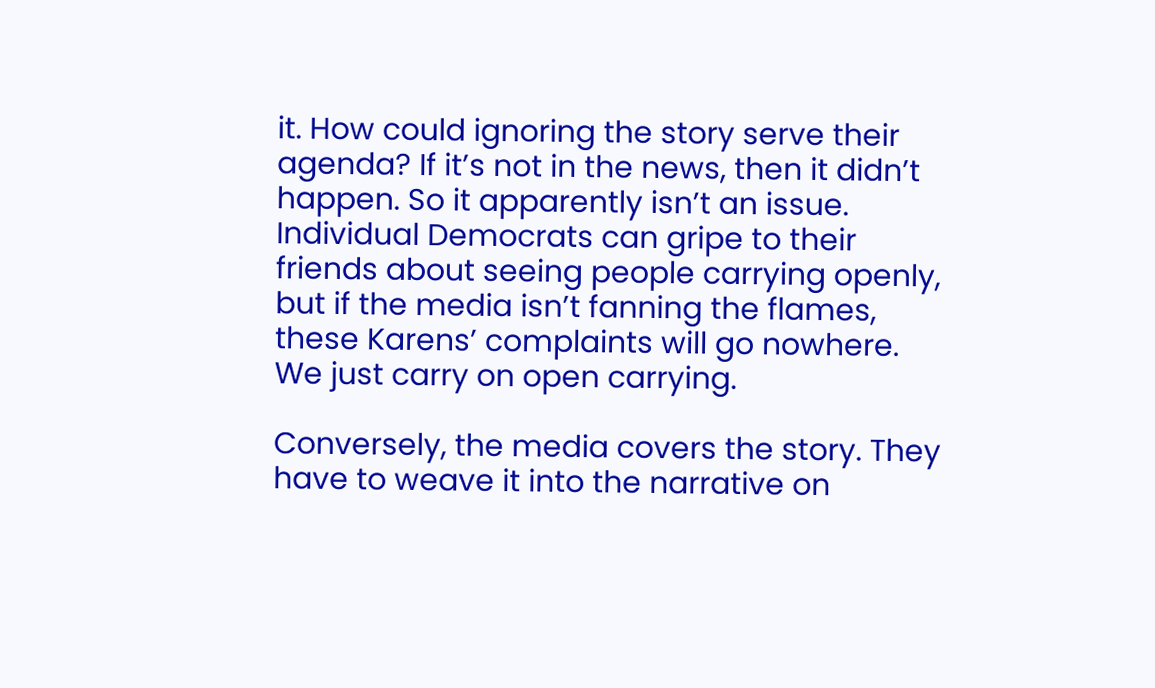it. How could ignoring the story serve their agenda? If it’s not in the news, then it didn’t happen. So it apparently isn’t an issue.  Individual Democrats can gripe to their friends about seeing people carrying openly, but if the media isn’t fanning the flames, these Karens’ complaints will go nowhere.  We just carry on open carrying.

Conversely, the media covers the story. They have to weave it into the narrative on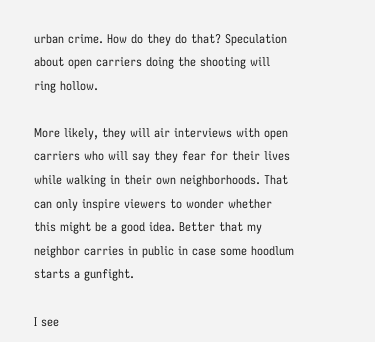urban crime. How do they do that? Speculation about open carriers doing the shooting will ring hollow.

More likely, they will air interviews with open carriers who will say they fear for their lives while walking in their own neighborhoods. That can only inspire viewers to wonder whether this might be a good idea. Better that my neighbor carries in public in case some hoodlum starts a gunfight.

I see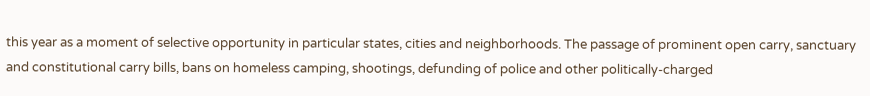this year as a moment of selective opportunity in particular states, cities and neighborhoods. The passage of prominent open carry, sanctuary and constitutional carry bills, bans on homeless camping, shootings, defunding of police and other politically-charged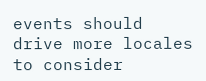events should drive more locales to consider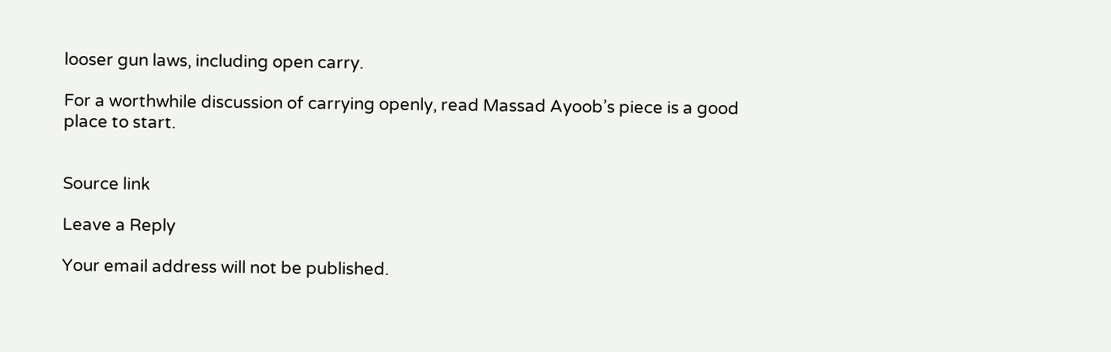looser gun laws, including open carry.

For a worthwhile discussion of carrying openly, read Massad Ayoob’s piece is a good place to start.


Source link

Leave a Reply

Your email address will not be published.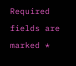Required fields are marked *